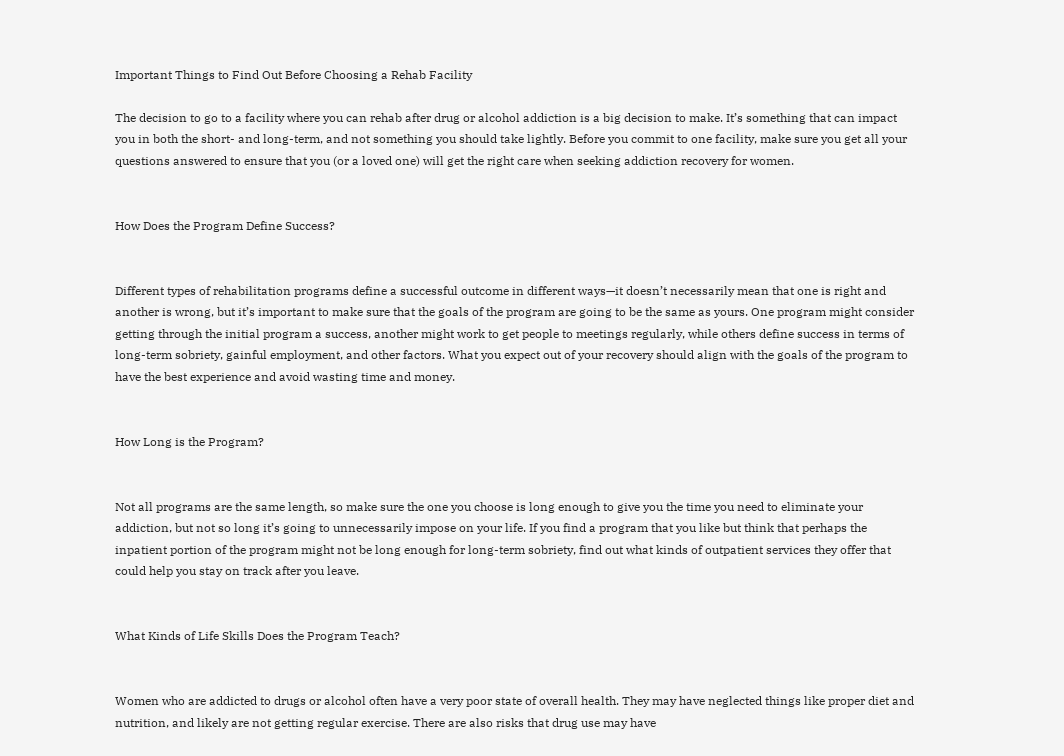Important Things to Find Out Before Choosing a Rehab Facility

The decision to go to a facility where you can rehab after drug or alcohol addiction is a big decision to make. It’s something that can impact you in both the short- and long-term, and not something you should take lightly. Before you commit to one facility, make sure you get all your questions answered to ensure that you (or a loved one) will get the right care when seeking addiction recovery for women.


How Does the Program Define Success?


Different types of rehabilitation programs define a successful outcome in different ways—it doesn’t necessarily mean that one is right and another is wrong, but it’s important to make sure that the goals of the program are going to be the same as yours. One program might consider getting through the initial program a success, another might work to get people to meetings regularly, while others define success in terms of long-term sobriety, gainful employment, and other factors. What you expect out of your recovery should align with the goals of the program to have the best experience and avoid wasting time and money.


How Long is the Program?


Not all programs are the same length, so make sure the one you choose is long enough to give you the time you need to eliminate your addiction, but not so long it’s going to unnecessarily impose on your life. If you find a program that you like but think that perhaps the inpatient portion of the program might not be long enough for long-term sobriety, find out what kinds of outpatient services they offer that could help you stay on track after you leave.


What Kinds of Life Skills Does the Program Teach?


Women who are addicted to drugs or alcohol often have a very poor state of overall health. They may have neglected things like proper diet and nutrition, and likely are not getting regular exercise. There are also risks that drug use may have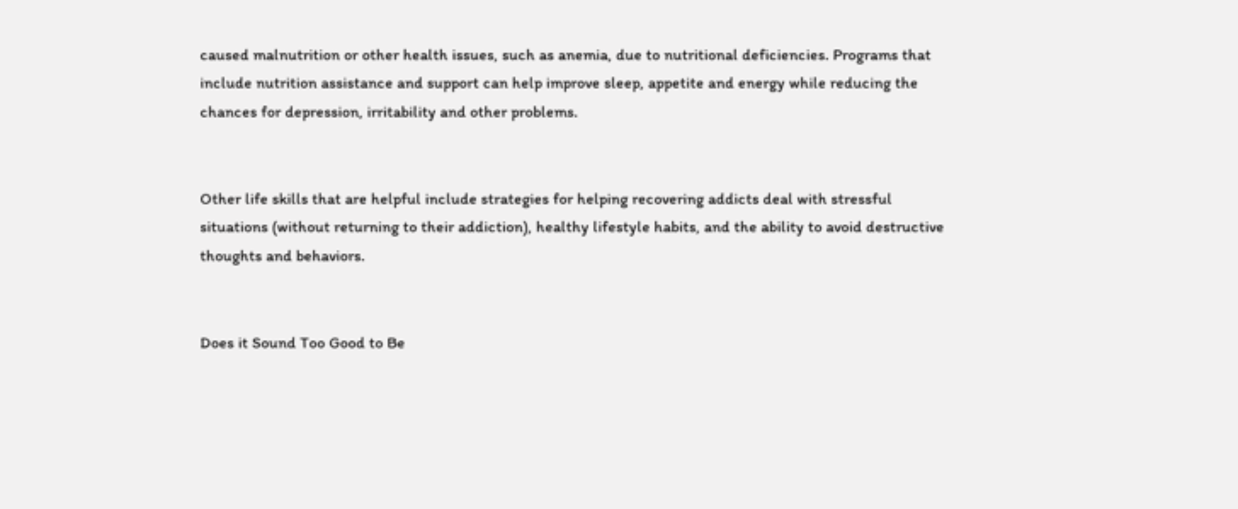caused malnutrition or other health issues, such as anemia, due to nutritional deficiencies. Programs that include nutrition assistance and support can help improve sleep, appetite and energy while reducing the chances for depression, irritability and other problems.


Other life skills that are helpful include strategies for helping recovering addicts deal with stressful situations (without returning to their addiction), healthy lifestyle habits, and the ability to avoid destructive thoughts and behaviors.


Does it Sound Too Good to Be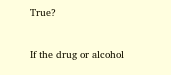True?


If the drug or alcohol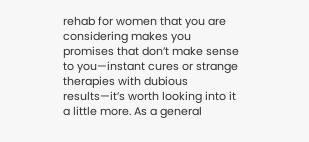rehab for women that you are considering makes you promises that don’t make sense to you—instant cures or strange therapies with dubious results—it’s worth looking into it a little more. As a general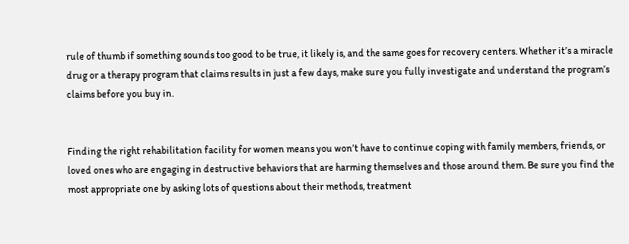rule of thumb if something sounds too good to be true, it likely is, and the same goes for recovery centers. Whether it’s a miracle drug or a therapy program that claims results in just a few days, make sure you fully investigate and understand the program’s claims before you buy in.


Finding the right rehabilitation facility for women means you won’t have to continue coping with family members, friends, or loved ones who are engaging in destructive behaviors that are harming themselves and those around them. Be sure you find the most appropriate one by asking lots of questions about their methods, treatment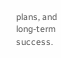plans, and long-term success.